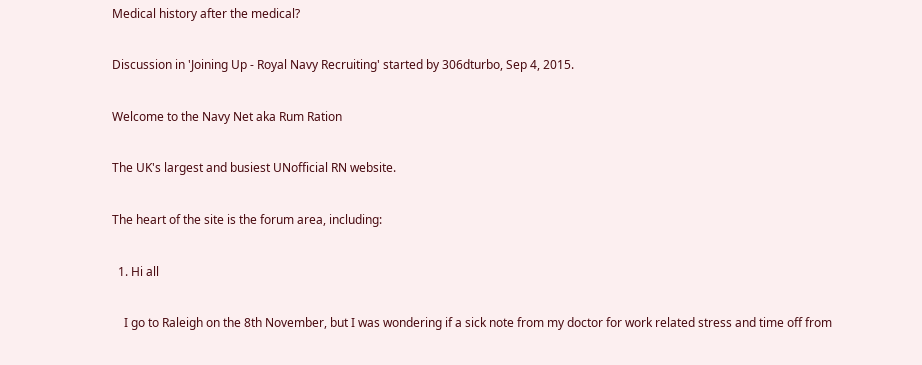Medical history after the medical?

Discussion in 'Joining Up - Royal Navy Recruiting' started by 306dturbo, Sep 4, 2015.

Welcome to the Navy Net aka Rum Ration

The UK's largest and busiest UNofficial RN website.

The heart of the site is the forum area, including:

  1. Hi all

    I go to Raleigh on the 8th November, but I was wondering if a sick note from my doctor for work related stress and time off from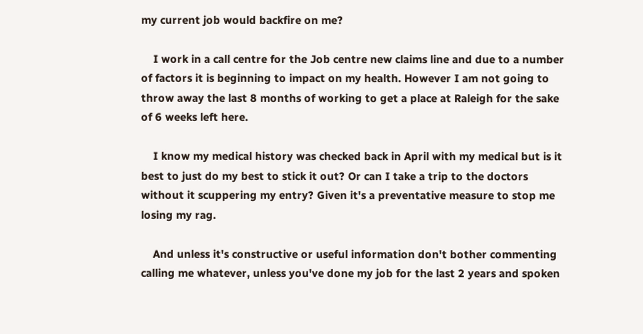my current job would backfire on me?

    I work in a call centre for the Job centre new claims line and due to a number of factors it is beginning to impact on my health. However I am not going to throw away the last 8 months of working to get a place at Raleigh for the sake of 6 weeks left here.

    I know my medical history was checked back in April with my medical but is it best to just do my best to stick it out? Or can I take a trip to the doctors without it scuppering my entry? Given it's a preventative measure to stop me losing my rag.

    And unless it's constructive or useful information don't bother commenting calling me whatever, unless you've done my job for the last 2 years and spoken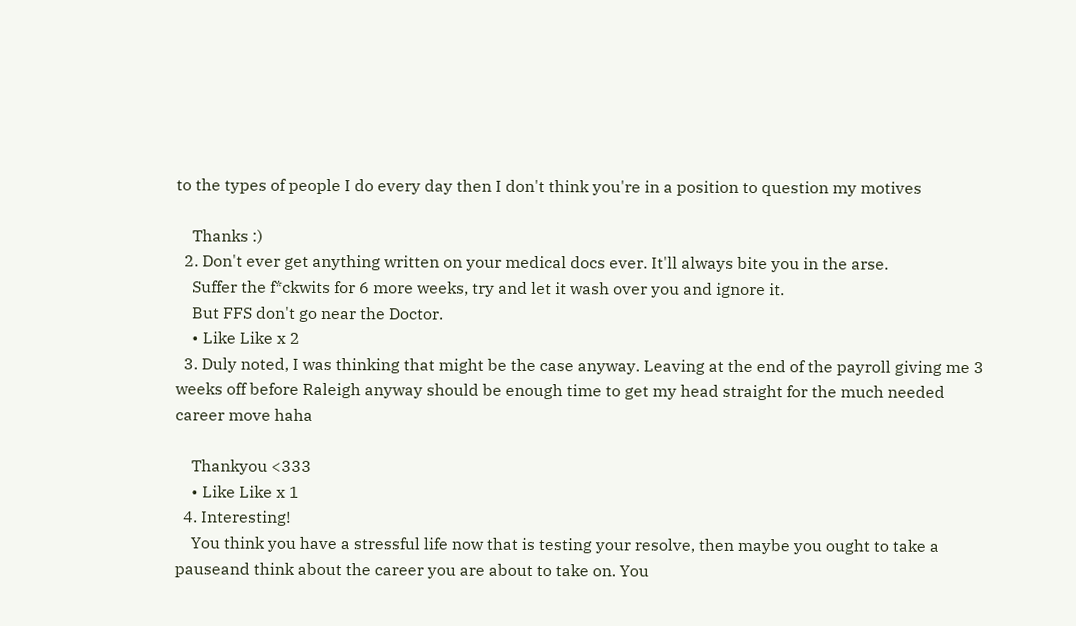to the types of people I do every day then I don't think you're in a position to question my motives

    Thanks :)
  2. Don't ever get anything written on your medical docs ever. It'll always bite you in the arse.
    Suffer the f*ckwits for 6 more weeks, try and let it wash over you and ignore it.
    But FFS don't go near the Doctor.
    • Like Like x 2
  3. Duly noted, I was thinking that might be the case anyway. Leaving at the end of the payroll giving me 3 weeks off before Raleigh anyway should be enough time to get my head straight for the much needed career move haha

    Thankyou <333
    • Like Like x 1
  4. Interesting!
    You think you have a stressful life now that is testing your resolve, then maybe you ought to take a pauseand think about the career you are about to take on. You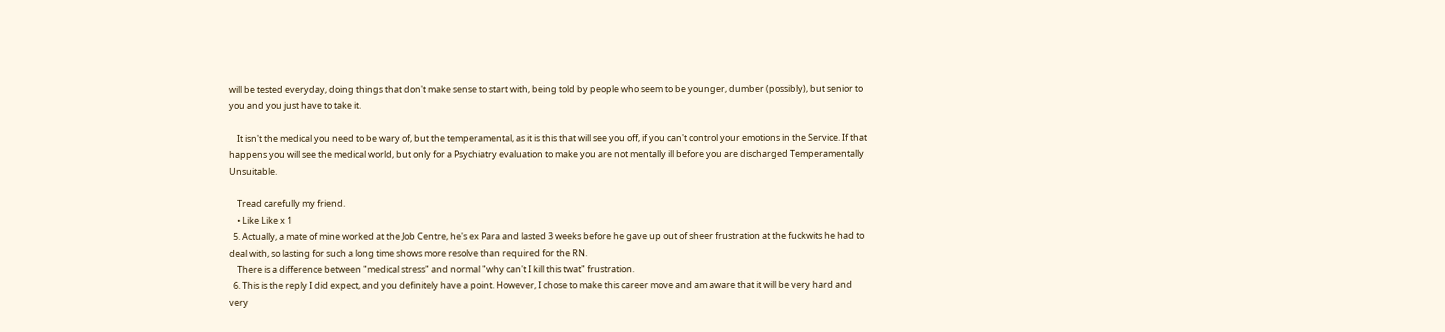will be tested everyday, doing things that don't make sense to start with, being told by people who seem to be younger, dumber (possibly), but senior to you and you just have to take it.

    It isn't the medical you need to be wary of, but the temperamental, as it is this that will see you off, if you can't control your emotions in the Service. If that happens you will see the medical world, but only for a Psychiatry evaluation to make you are not mentally ill before you are discharged Temperamentally Unsuitable.

    Tread carefully my friend.
    • Like Like x 1
  5. Actually, a mate of mine worked at the Job Centre, he's ex Para and lasted 3 weeks before he gave up out of sheer frustration at the fuckwits he had to deal with, so lasting for such a long time shows more resolve than required for the RN.
    There is a difference between "medical stress" and normal "why can't I kill this twat" frustration.
  6. This is the reply I did expect, and you definitely have a point. However, I chose to make this career move and am aware that it will be very hard and very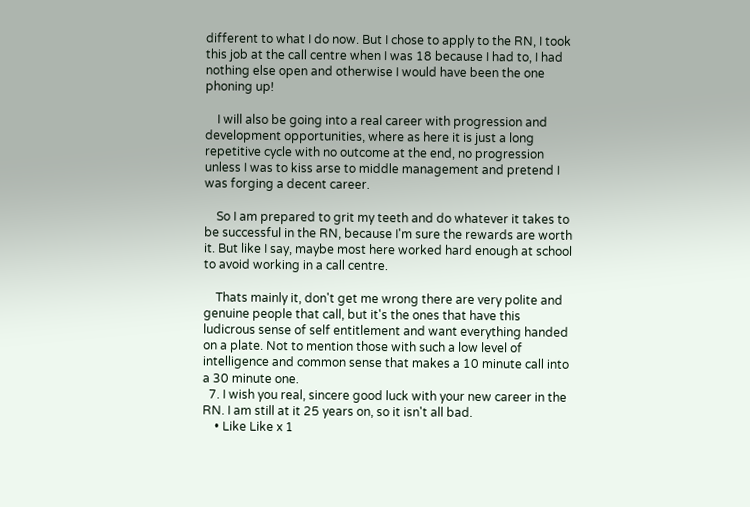different to what I do now. But I chose to apply to the RN, I took this job at the call centre when I was 18 because I had to, I had nothing else open and otherwise I would have been the one phoning up!

    I will also be going into a real career with progression and development opportunities, where as here it is just a long repetitive cycle with no outcome at the end, no progression unless I was to kiss arse to middle management and pretend I was forging a decent career.

    So I am prepared to grit my teeth and do whatever it takes to be successful in the RN, because I'm sure the rewards are worth it. But like I say, maybe most here worked hard enough at school to avoid working in a call centre.

    Thats mainly it, don't get me wrong there are very polite and genuine people that call, but it's the ones that have this ludicrous sense of self entitlement and want everything handed on a plate. Not to mention those with such a low level of intelligence and common sense that makes a 10 minute call into a 30 minute one.
  7. I wish you real, sincere good luck with your new career in the RN. I am still at it 25 years on, so it isn't all bad.
    • Like Like x 1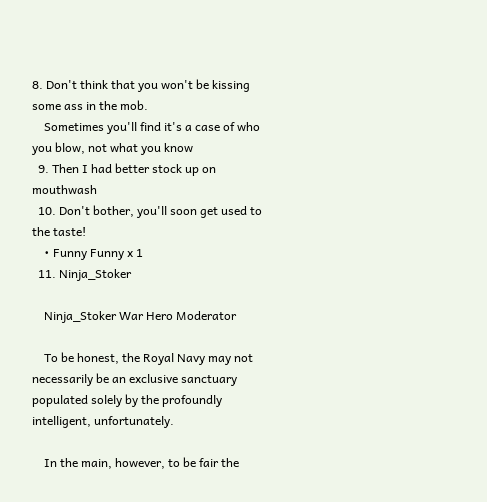8. Don't think that you won't be kissing some ass in the mob.
    Sometimes you'll find it's a case of who you blow, not what you know
  9. Then I had better stock up on mouthwash
  10. Don't bother, you'll soon get used to the taste!
    • Funny Funny x 1
  11. Ninja_Stoker

    Ninja_Stoker War Hero Moderator

    To be honest, the Royal Navy may not necessarily be an exclusive sanctuary populated solely by the profoundly intelligent, unfortunately.

    In the main, however, to be fair the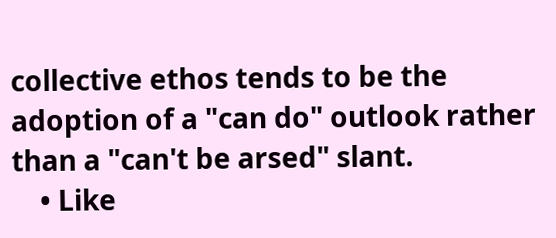collective ethos tends to be the adoption of a "can do" outlook rather than a "can't be arsed" slant.
    • Like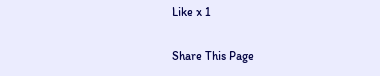Like x 1

Share This Page